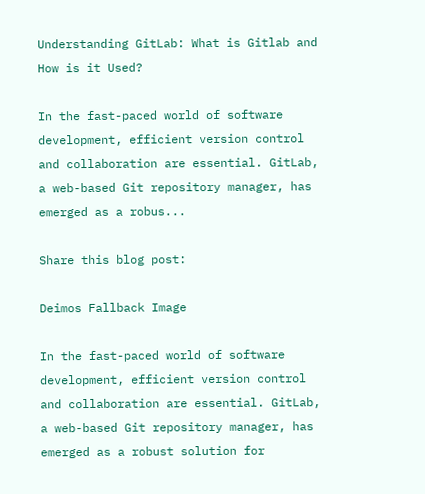Understanding GitLab: What is Gitlab and How is it Used?

In the fast-paced world of software development, efficient version control and collaboration are essential. GitLab, a web-based Git repository manager, has emerged as a robus...

Share this blog post:

Deimos Fallback Image

In the fast-paced world of software development, efficient version control and collaboration are essential. GitLab, a web-based Git repository manager, has emerged as a robust solution for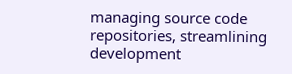managing source code repositories, streamlining development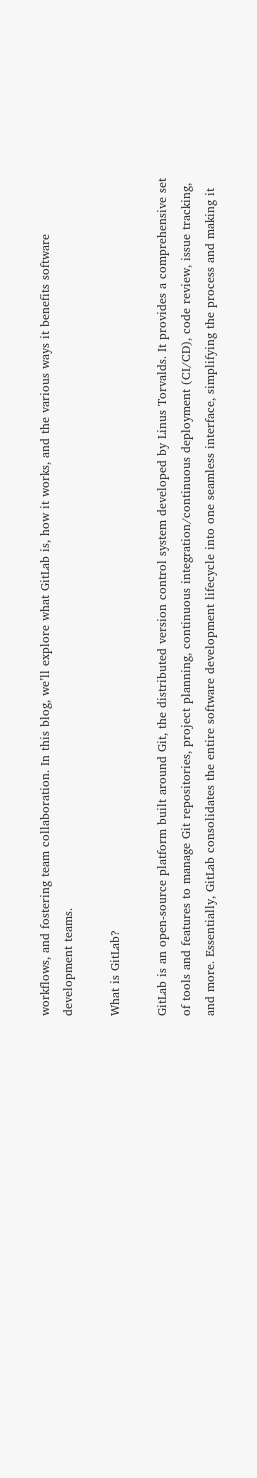workflows, and fostering team collaboration. In this blog, we’ll explore what GitLab is, how it works, and the various ways it benefits software development teams.

What is GitLab?

GitLab is an open-source platform built around Git, the distributed version control system developed by Linus Torvalds. It provides a comprehensive set of tools and features to manage Git repositories, project planning, continuous integration/continuous deployment (CI/CD), code review, issue tracking, and more. Essentially, GitLab consolidates the entire software development lifecycle into one seamless interface, simplifying the process and making it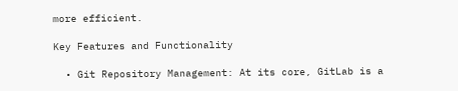more efficient.

Key Features and Functionality

  • Git Repository Management: At its core, GitLab is a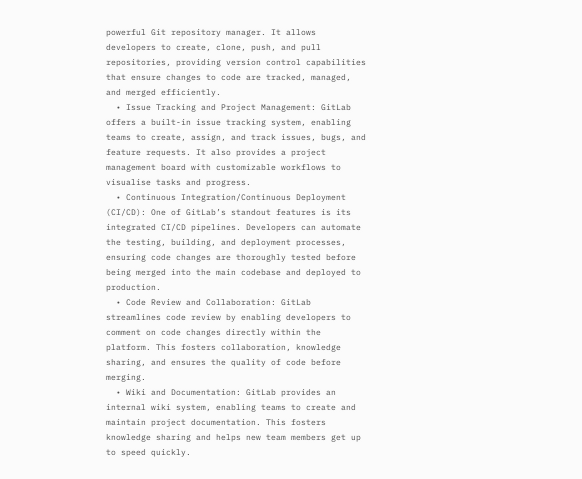powerful Git repository manager. It allows developers to create, clone, push, and pull repositories, providing version control capabilities that ensure changes to code are tracked, managed, and merged efficiently.
  • Issue Tracking and Project Management: GitLab offers a built-in issue tracking system, enabling teams to create, assign, and track issues, bugs, and feature requests. It also provides a project management board with customizable workflows to visualise tasks and progress.
  • Continuous Integration/Continuous Deployment (CI/CD): One of GitLab’s standout features is its integrated CI/CD pipelines. Developers can automate the testing, building, and deployment processes, ensuring code changes are thoroughly tested before being merged into the main codebase and deployed to production.
  • Code Review and Collaboration: GitLab streamlines code review by enabling developers to comment on code changes directly within the platform. This fosters collaboration, knowledge sharing, and ensures the quality of code before merging.
  • Wiki and Documentation: GitLab provides an internal wiki system, enabling teams to create and maintain project documentation. This fosters knowledge sharing and helps new team members get up to speed quickly.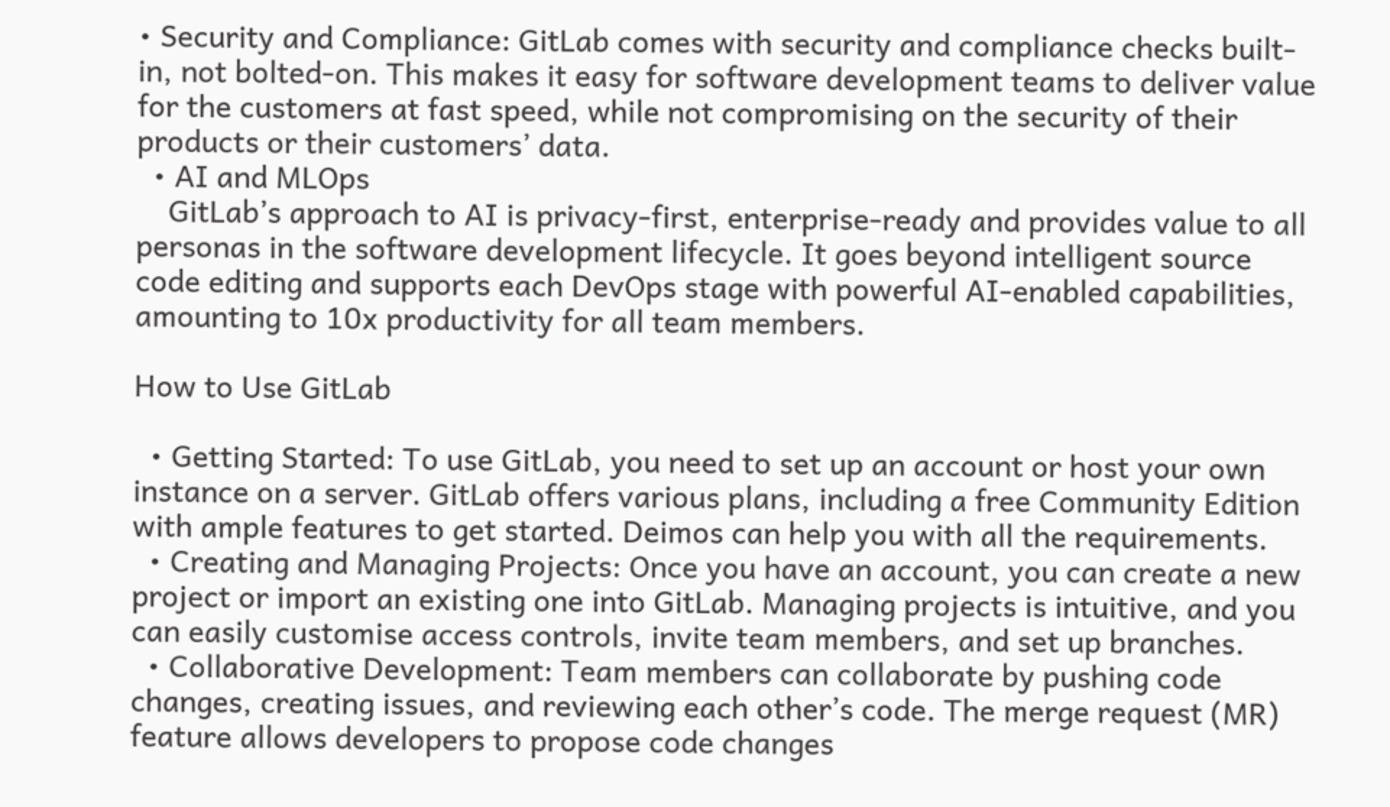• Security and Compliance: GitLab comes with security and compliance checks built-in, not bolted-on. This makes it easy for software development teams to deliver value for the customers at fast speed, while not compromising on the security of their products or their customers’ data.
  • AI and MLOps
    GitLab’s approach to AI is privacy-first, enterprise-ready and provides value to all personas in the software development lifecycle. It goes beyond intelligent source code editing and supports each DevOps stage with powerful AI-enabled capabilities, amounting to 10x productivity for all team members.

How to Use GitLab

  • Getting Started: To use GitLab, you need to set up an account or host your own instance on a server. GitLab offers various plans, including a free Community Edition with ample features to get started. Deimos can help you with all the requirements.
  • Creating and Managing Projects: Once you have an account, you can create a new project or import an existing one into GitLab. Managing projects is intuitive, and you can easily customise access controls, invite team members, and set up branches.
  • Collaborative Development: Team members can collaborate by pushing code changes, creating issues, and reviewing each other’s code. The merge request (MR) feature allows developers to propose code changes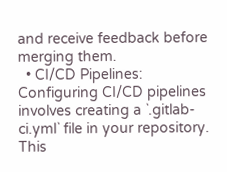and receive feedback before merging them.
  • CI/CD Pipelines: Configuring CI/CD pipelines involves creating a `.gitlab-ci.yml` file in your repository. This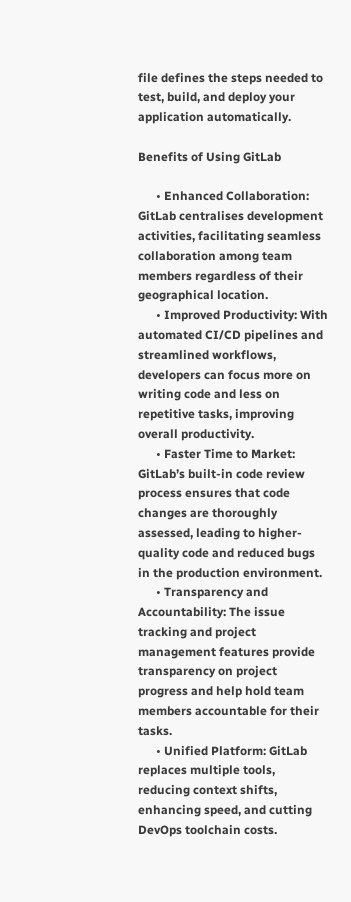file defines the steps needed to test, build, and deploy your application automatically.

Benefits of Using GitLab

      • Enhanced Collaboration: GitLab centralises development activities, facilitating seamless collaboration among team members regardless of their geographical location.
      • Improved Productivity: With automated CI/CD pipelines and streamlined workflows, developers can focus more on writing code and less on repetitive tasks, improving overall productivity.
      • Faster Time to Market: GitLab’s built-in code review process ensures that code changes are thoroughly assessed, leading to higher-quality code and reduced bugs in the production environment.
      • Transparency and Accountability: The issue tracking and project management features provide transparency on project progress and help hold team members accountable for their tasks.
      • Unified Platform: GitLab replaces multiple tools, reducing context shifts, enhancing speed, and cutting DevOps toolchain costs.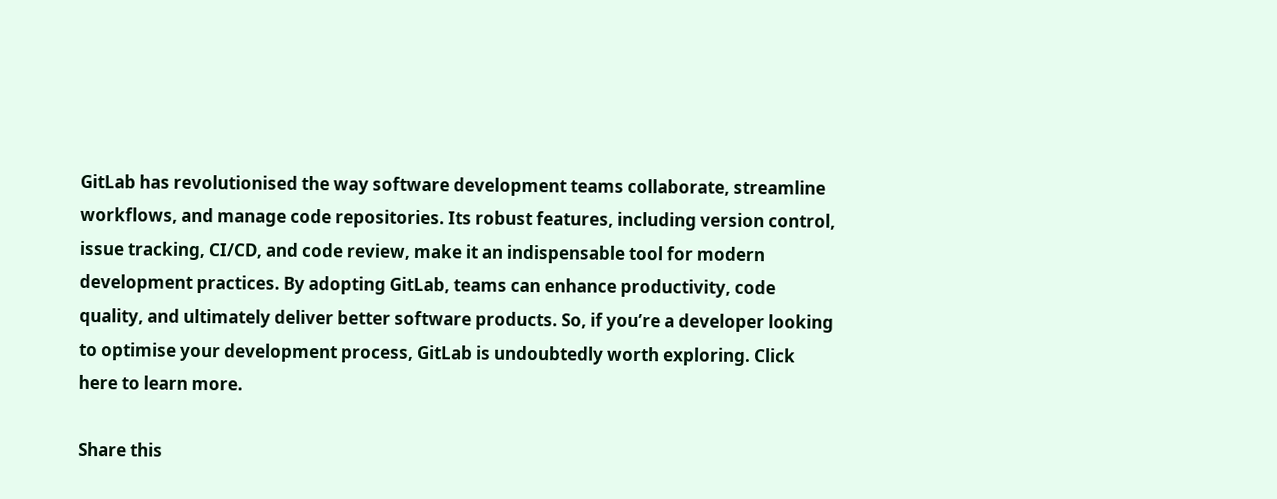GitLab has revolutionised the way software development teams collaborate, streamline workflows, and manage code repositories. Its robust features, including version control, issue tracking, CI/CD, and code review, make it an indispensable tool for modern development practices. By adopting GitLab, teams can enhance productivity, code quality, and ultimately deliver better software products. So, if you’re a developer looking to optimise your development process, GitLab is undoubtedly worth exploring. Click here to learn more.

Share this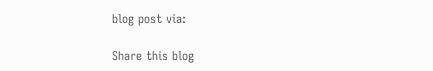blog post via:

Share this blog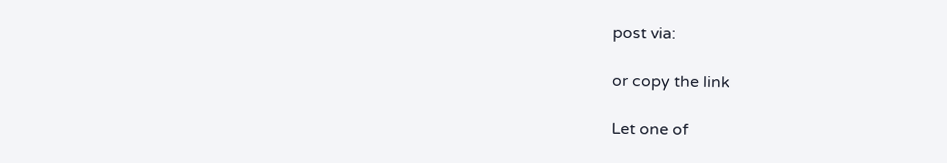post via:

or copy the link

Let one of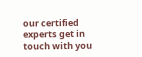our certified experts get in touch with you